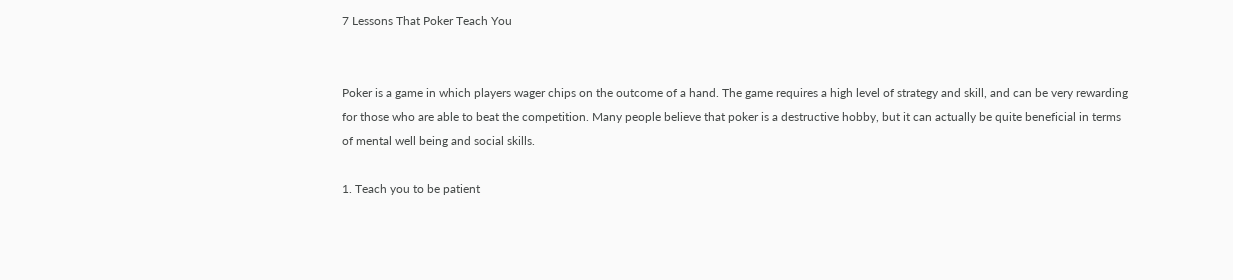7 Lessons That Poker Teach You


Poker is a game in which players wager chips on the outcome of a hand. The game requires a high level of strategy and skill, and can be very rewarding for those who are able to beat the competition. Many people believe that poker is a destructive hobby, but it can actually be quite beneficial in terms of mental well being and social skills.

1. Teach you to be patient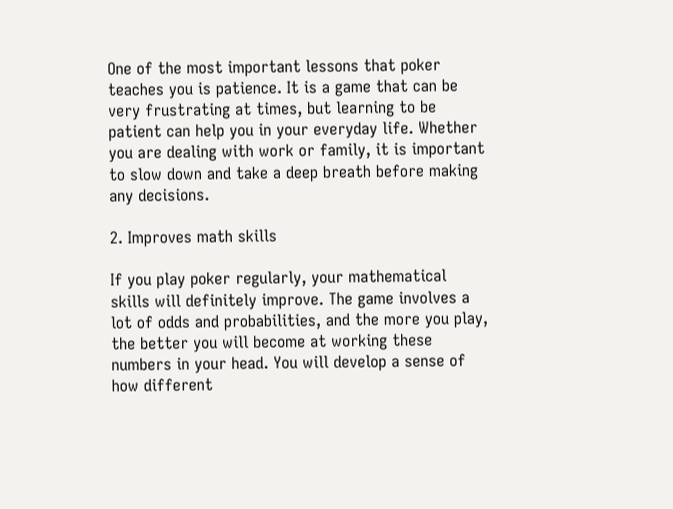One of the most important lessons that poker teaches you is patience. It is a game that can be very frustrating at times, but learning to be patient can help you in your everyday life. Whether you are dealing with work or family, it is important to slow down and take a deep breath before making any decisions.

2. Improves math skills

If you play poker regularly, your mathematical skills will definitely improve. The game involves a lot of odds and probabilities, and the more you play, the better you will become at working these numbers in your head. You will develop a sense of how different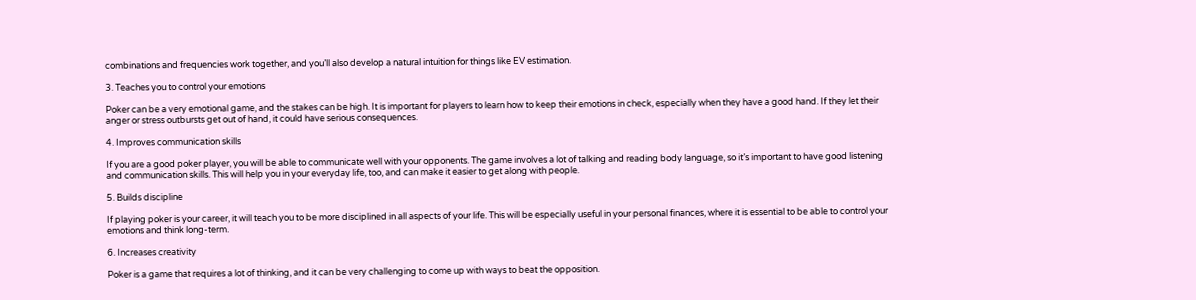combinations and frequencies work together, and you’ll also develop a natural intuition for things like EV estimation.

3. Teaches you to control your emotions

Poker can be a very emotional game, and the stakes can be high. It is important for players to learn how to keep their emotions in check, especially when they have a good hand. If they let their anger or stress outbursts get out of hand, it could have serious consequences.

4. Improves communication skills

If you are a good poker player, you will be able to communicate well with your opponents. The game involves a lot of talking and reading body language, so it’s important to have good listening and communication skills. This will help you in your everyday life, too, and can make it easier to get along with people.

5. Builds discipline

If playing poker is your career, it will teach you to be more disciplined in all aspects of your life. This will be especially useful in your personal finances, where it is essential to be able to control your emotions and think long-term.

6. Increases creativity

Poker is a game that requires a lot of thinking, and it can be very challenging to come up with ways to beat the opposition.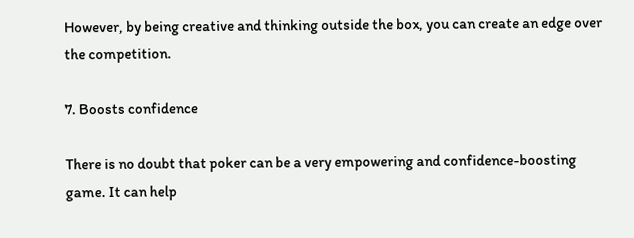However, by being creative and thinking outside the box, you can create an edge over the competition.

7. Boosts confidence

There is no doubt that poker can be a very empowering and confidence-boosting game. It can help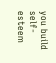you build self-esteem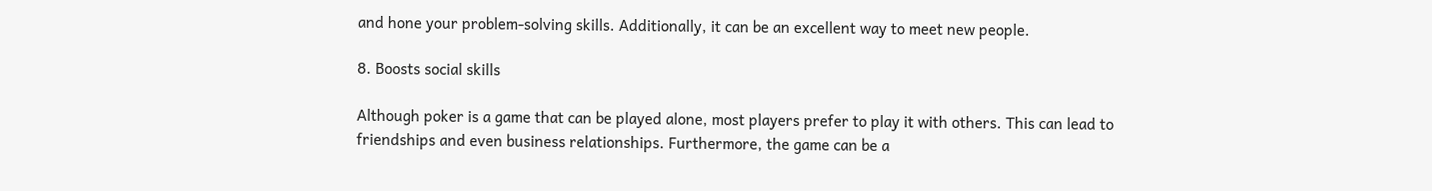and hone your problem-solving skills. Additionally, it can be an excellent way to meet new people.

8. Boosts social skills

Although poker is a game that can be played alone, most players prefer to play it with others. This can lead to friendships and even business relationships. Furthermore, the game can be a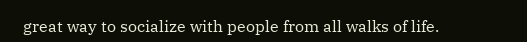great way to socialize with people from all walks of life.